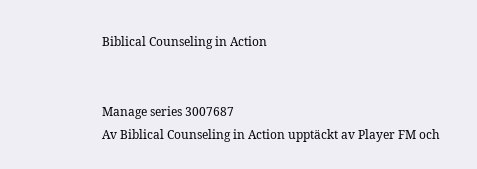Biblical Counseling in Action


Manage series 3007687
Av Biblical Counseling in Action upptäckt av Player FM och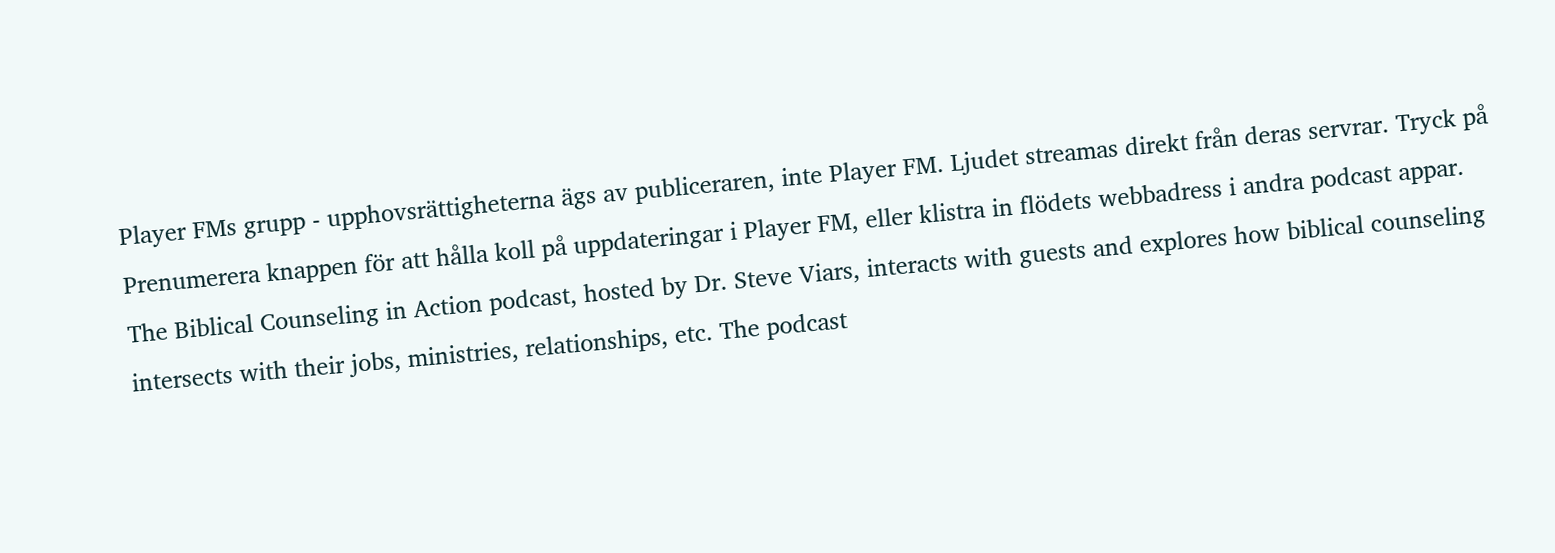Player FMs grupp - upphovsrättigheterna ägs av publiceraren, inte Player FM. Ljudet streamas direkt från deras servrar. Tryck på Prenumerera knappen för att hålla koll på uppdateringar i Player FM, eller klistra in flödets webbadress i andra podcast appar.
The Biblical Counseling in Action podcast, hosted by Dr. Steve Viars, interacts with guests and explores how biblical counseling intersects with their jobs, ministries, relationships, etc. The podcast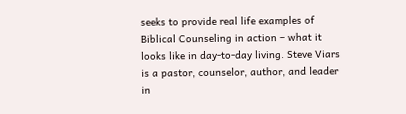seeks to provide real life examples of Biblical Counseling in action – what it looks like in day-to-day living. Steve Viars is a pastor, counselor, author, and leader in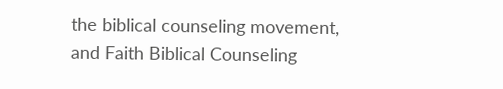the biblical counseling movement, and Faith Biblical Counseling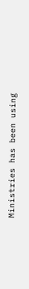Ministries has been using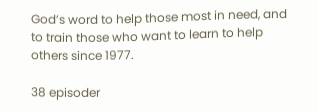God’s word to help those most in need, and to train those who want to learn to help others since 1977.

38 episoder